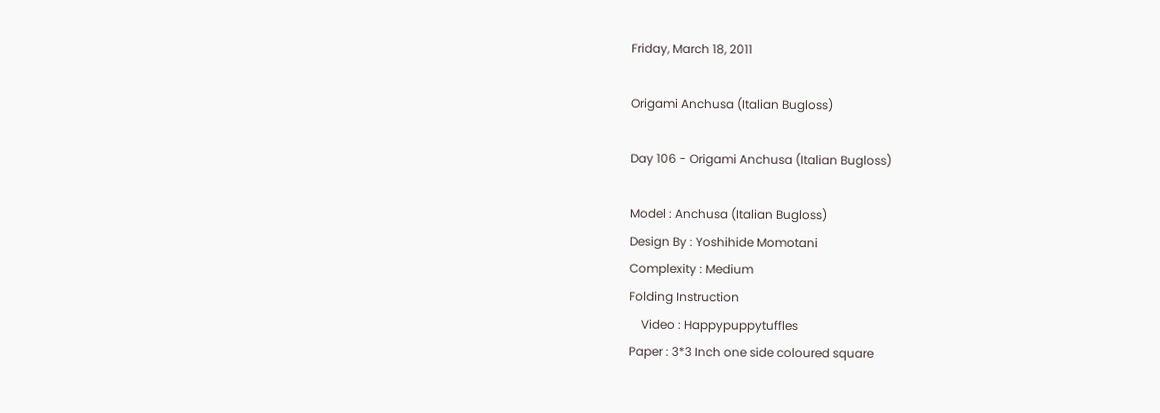Friday, March 18, 2011

Origami Anchusa (Italian Bugloss)

Day 106 - Origami Anchusa (Italian Bugloss)

Model : Anchusa (Italian Bugloss)
Design By : Yoshihide Momotani
Complexity : Medium
Folding Instruction
    Video : Happypuppytuffles
Paper : 3*3 Inch one side coloured square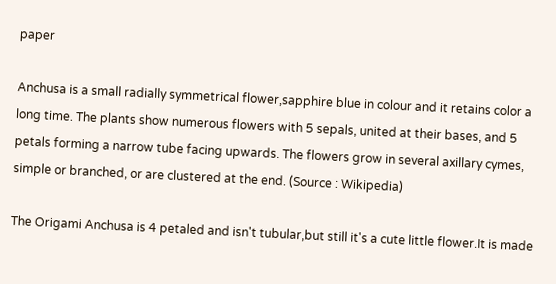paper

Anchusa is a small radially symmetrical flower,sapphire blue in colour and it retains color a long time. The plants show numerous flowers with 5 sepals, united at their bases, and 5 petals forming a narrow tube facing upwards. The flowers grow in several axillary cymes, simple or branched, or are clustered at the end. (Source : Wikipedia)

The Origami Anchusa is 4 petaled and isn't tubular,but still it's a cute little flower.It is made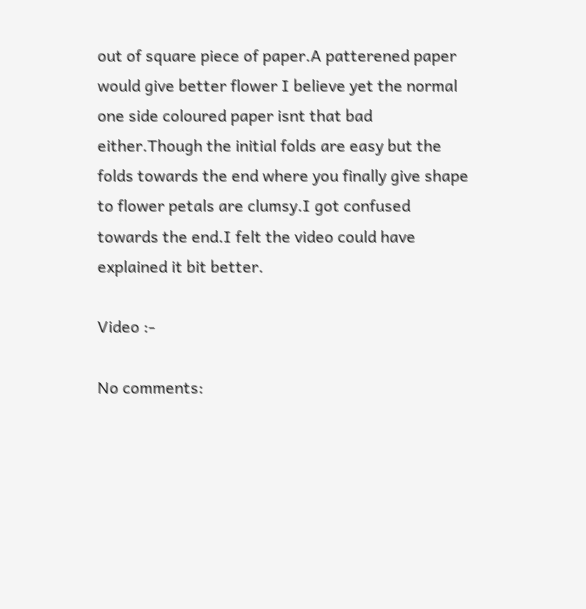out of square piece of paper.A patterened paper would give better flower I believe yet the normal one side coloured paper isnt that bad either.Though the initial folds are easy but the folds towards the end where you finally give shape to flower petals are clumsy.I got confused towards the end.I felt the video could have explained it bit better.

Video :-

No comments: